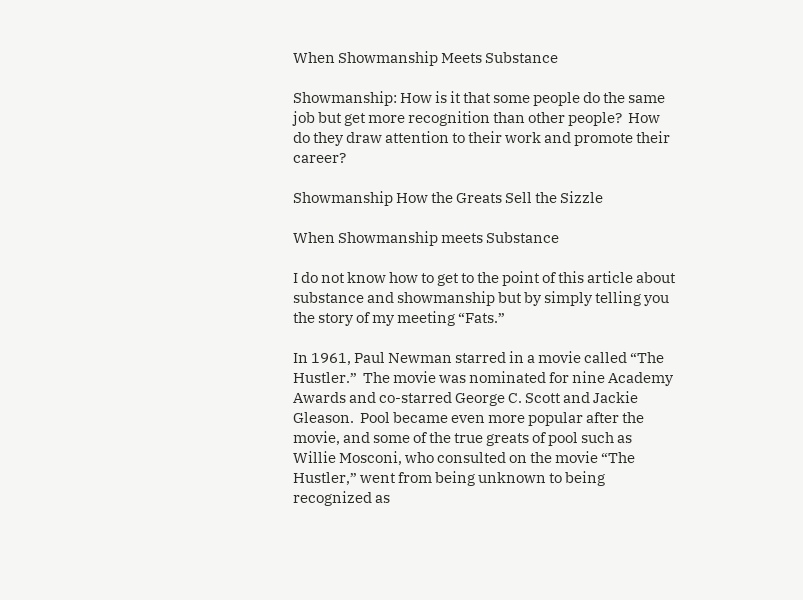When Showmanship Meets Substance

Showmanship: How is it that some people do the same job but get more recognition than other people?  How do they draw attention to their work and promote their career?

Showmanship How the Greats Sell the Sizzle

When Showmanship meets Substance

I do not know how to get to the point of this article about substance and showmanship but by simply telling you the story of my meeting “Fats.”

In 1961, Paul Newman starred in a movie called “The Hustler.”  The movie was nominated for nine Academy Awards and co-starred George C. Scott and Jackie Gleason.  Pool became even more popular after the movie, and some of the true greats of pool such as Willie Mosconi, who consulted on the movie “The Hustler,” went from being unknown to being recognized as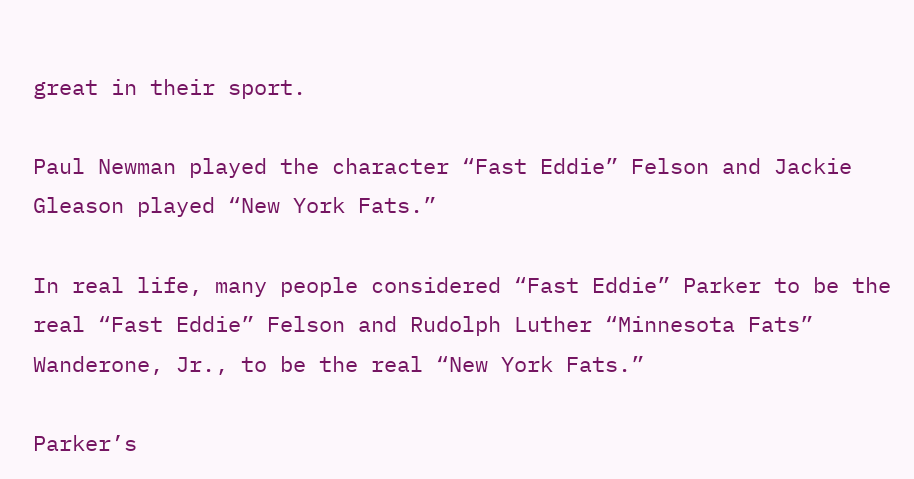great in their sport.

Paul Newman played the character “Fast Eddie” Felson and Jackie Gleason played “New York Fats.”

In real life, many people considered “Fast Eddie” Parker to be the real “Fast Eddie” Felson and Rudolph Luther “Minnesota Fats” Wanderone, Jr., to be the real “New York Fats.”

Parker’s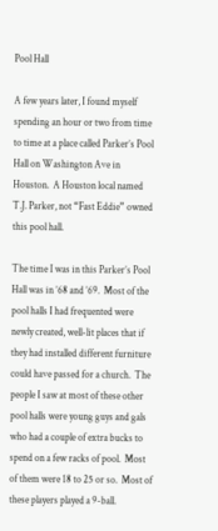Pool Hall

A few years later, I found myself spending an hour or two from time to time at a place called Parker’s Pool Hall on Washington Ave in Houston.  A Houston local named T.J. Parker, not “Fast Eddie” owned this pool hall.

The time I was in this Parker’s Pool Hall was in ’68 and ’69.  Most of the pool halls I had frequented were newly created, well-lit places that if they had installed different furniture could have passed for a church.  The people I saw at most of these other pool halls were young guys and gals who had a couple of extra bucks to spend on a few racks of pool.  Most of them were 18 to 25 or so.  Most of these players played a 9-ball.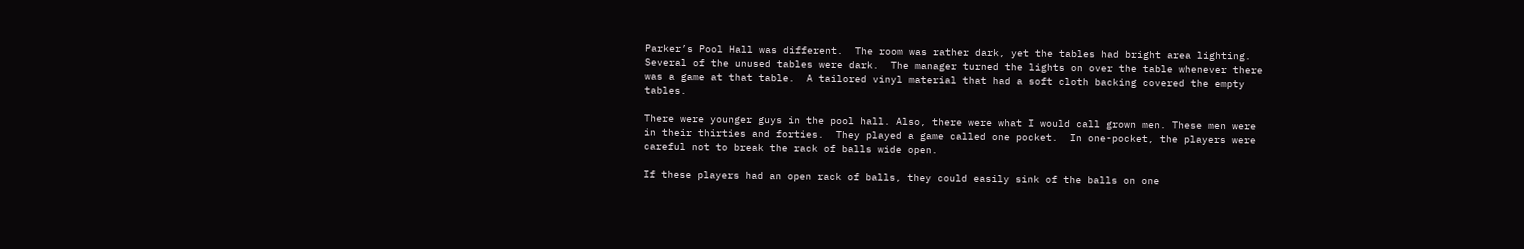Parker’s Pool Hall was different.  The room was rather dark, yet the tables had bright area lighting.  Several of the unused tables were dark.  The manager turned the lights on over the table whenever there was a game at that table.  A tailored vinyl material that had a soft cloth backing covered the empty tables.

There were younger guys in the pool hall. Also, there were what I would call grown men. These men were in their thirties and forties.  They played a game called one pocket.  In one-pocket, the players were careful not to break the rack of balls wide open.

If these players had an open rack of balls, they could easily sink of the balls on one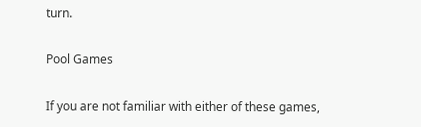turn.

Pool Games

If you are not familiar with either of these games,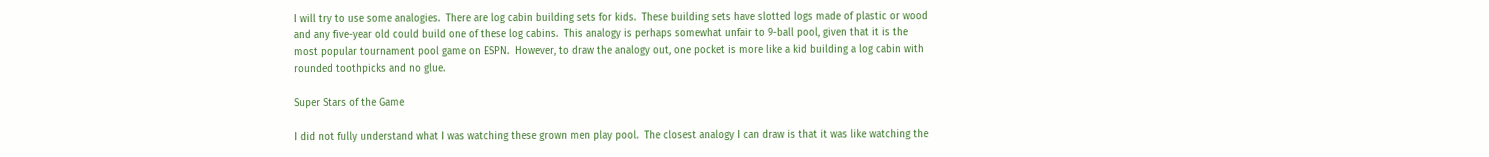I will try to use some analogies.  There are log cabin building sets for kids.  These building sets have slotted logs made of plastic or wood and any five-year old could build one of these log cabins.  This analogy is perhaps somewhat unfair to 9-ball pool, given that it is the most popular tournament pool game on ESPN.  However, to draw the analogy out, one pocket is more like a kid building a log cabin with rounded toothpicks and no glue.

Super Stars of the Game

I did not fully understand what I was watching these grown men play pool.  The closest analogy I can draw is that it was like watching the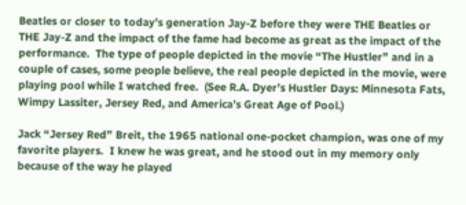Beatles or closer to today’s generation Jay-Z before they were THE Beatles or THE Jay-Z and the impact of the fame had become as great as the impact of the performance.  The type of people depicted in the movie “The Hustler” and in a couple of cases, some people believe, the real people depicted in the movie, were playing pool while I watched free.  (See R.A. Dyer’s Hustler Days: Minnesota Fats, Wimpy Lassiter, Jersey Red, and America’s Great Age of Pool.)

Jack “Jersey Red” Breit, the 1965 national one-pocket champion, was one of my favorite players.  I knew he was great, and he stood out in my memory only because of the way he played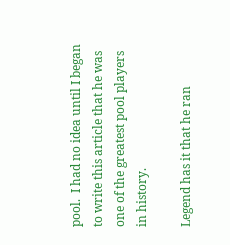pool.  I had no idea until I began to write this article that he was one of the greatest pool players in history.

Legend has it that he ran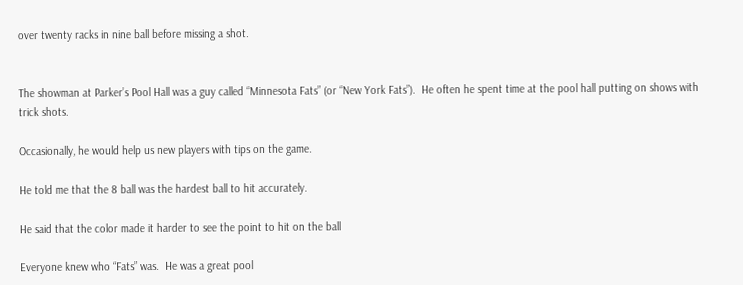over twenty racks in nine ball before missing a shot.


The showman at Parker’s Pool Hall was a guy called “Minnesota Fats” (or “New York Fats”).  He often he spent time at the pool hall putting on shows with trick shots.

Occasionally, he would help us new players with tips on the game.

He told me that the 8 ball was the hardest ball to hit accurately.

He said that the color made it harder to see the point to hit on the ball

Everyone knew who “Fats” was.  He was a great pool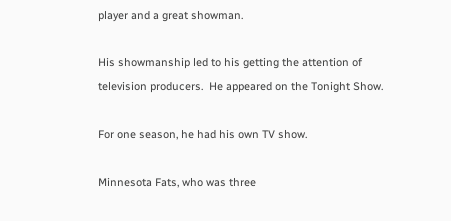player and a great showman.

His showmanship led to his getting the attention of television producers.  He appeared on the Tonight Show.

For one season, he had his own TV show.

Minnesota Fats, who was three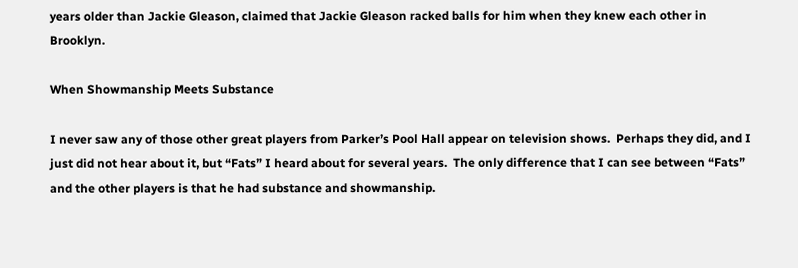years older than Jackie Gleason, claimed that Jackie Gleason racked balls for him when they knew each other in Brooklyn.

When Showmanship Meets Substance

I never saw any of those other great players from Parker’s Pool Hall appear on television shows.  Perhaps they did, and I just did not hear about it, but “Fats” I heard about for several years.  The only difference that I can see between “Fats” and the other players is that he had substance and showmanship.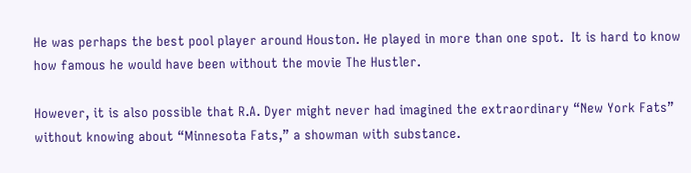He was perhaps the best pool player around Houston. He played in more than one spot.  It is hard to know how famous he would have been without the movie The Hustler.

However, it is also possible that R.A. Dyer might never had imagined the extraordinary “New York Fats” without knowing about “Minnesota Fats,” a showman with substance.